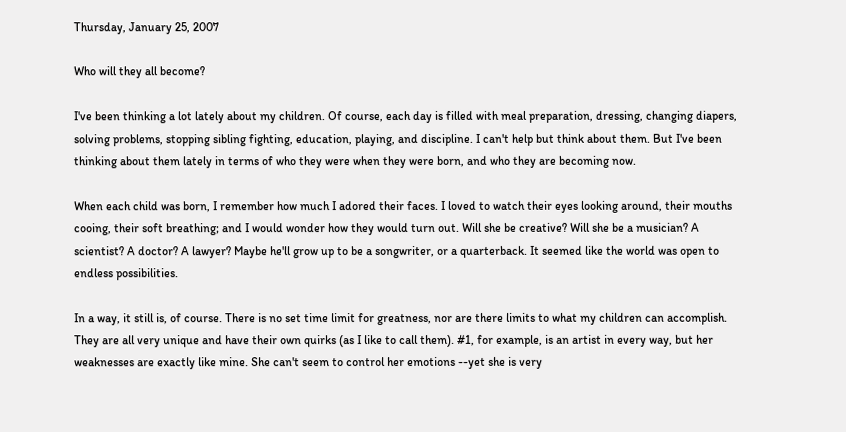Thursday, January 25, 2007

Who will they all become?

I've been thinking a lot lately about my children. Of course, each day is filled with meal preparation, dressing, changing diapers, solving problems, stopping sibling fighting, education, playing, and discipline. I can't help but think about them. But I've been thinking about them lately in terms of who they were when they were born, and who they are becoming now.

When each child was born, I remember how much I adored their faces. I loved to watch their eyes looking around, their mouths cooing, their soft breathing; and I would wonder how they would turn out. Will she be creative? Will she be a musician? A scientist? A doctor? A lawyer? Maybe he'll grow up to be a songwriter, or a quarterback. It seemed like the world was open to endless possibilities.

In a way, it still is, of course. There is no set time limit for greatness, nor are there limits to what my children can accomplish. They are all very unique and have their own quirks (as I like to call them). #1, for example, is an artist in every way, but her weaknesses are exactly like mine. She can't seem to control her emotions --yet she is very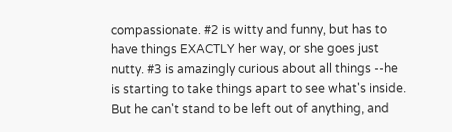compassionate. #2 is witty and funny, but has to have things EXACTLY her way, or she goes just nutty. #3 is amazingly curious about all things --he is starting to take things apart to see what's inside. But he can't stand to be left out of anything, and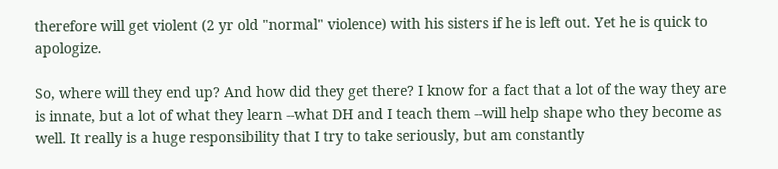therefore will get violent (2 yr old "normal" violence) with his sisters if he is left out. Yet he is quick to apologize.

So, where will they end up? And how did they get there? I know for a fact that a lot of the way they are is innate, but a lot of what they learn --what DH and I teach them --will help shape who they become as well. It really is a huge responsibility that I try to take seriously, but am constantly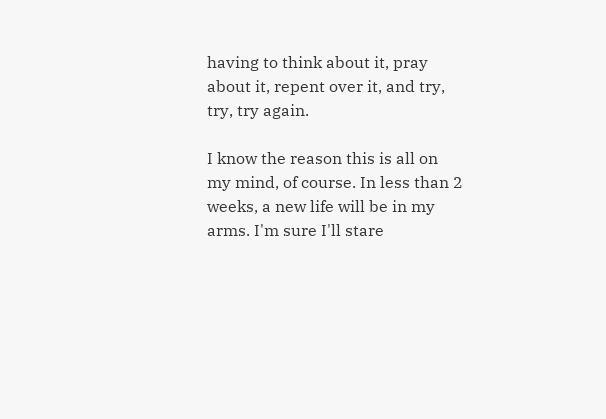having to think about it, pray about it, repent over it, and try, try, try again.

I know the reason this is all on my mind, of course. In less than 2 weeks, a new life will be in my arms. I'm sure I'll stare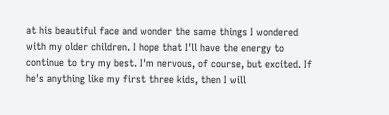at his beautiful face and wonder the same things I wondered with my older children. I hope that I'll have the energy to continue to try my best. I'm nervous, of course, but excited. If he's anything like my first three kids, then I will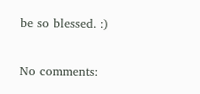be so blessed. :)

No comments: